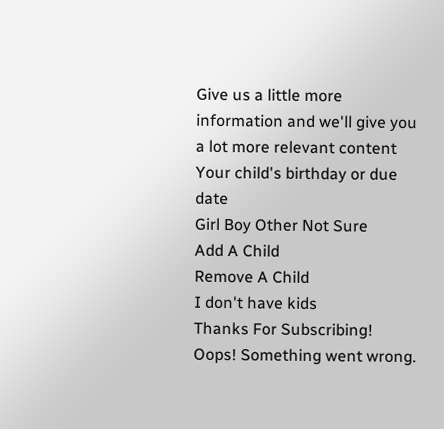Give us a little more information and we'll give you a lot more relevant content
Your child's birthday or due date
Girl Boy Other Not Sure
Add A Child
Remove A Child
I don't have kids
Thanks For Subscribing!
Oops! Something went wrong.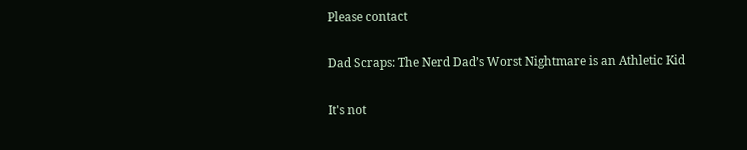Please contact

Dad Scraps: The Nerd Dad’s Worst Nightmare is an Athletic Kid

It's not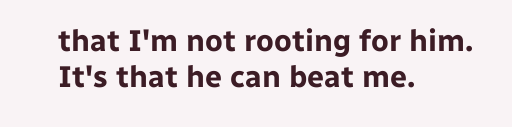that I'm not rooting for him. It's that he can beat me.